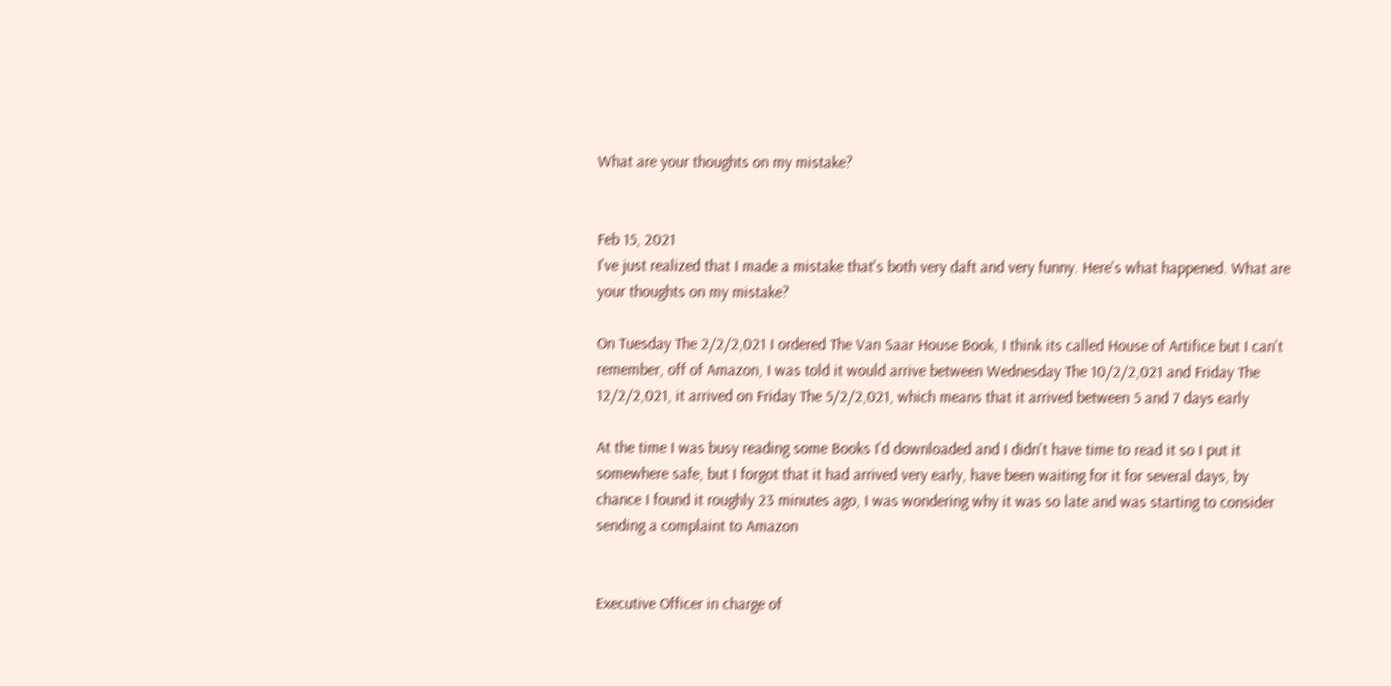What are your thoughts on my mistake?


Feb 15, 2021
I've just realized that I made a mistake that's both very daft and very funny. Here's what happened. What are your thoughts on my mistake?

On Tuesday The 2/2/2,021 I ordered The Van Saar House Book, I think its called House of Artifice but I can't remember, off of Amazon, I was told it would arrive between Wednesday The 10/2/2,021 and Friday The 12/2/2,021, it arrived on Friday The 5/2/2,021, which means that it arrived between 5 and 7 days early

At the time I was busy reading some Books I'd downloaded and I didn't have time to read it so I put it somewhere safe, but I forgot that it had arrived very early, have been waiting for it for several days, by chance I found it roughly 23 minutes ago, I was wondering why it was so late and was starting to consider sending a complaint to Amazon


Executive Officer in charge of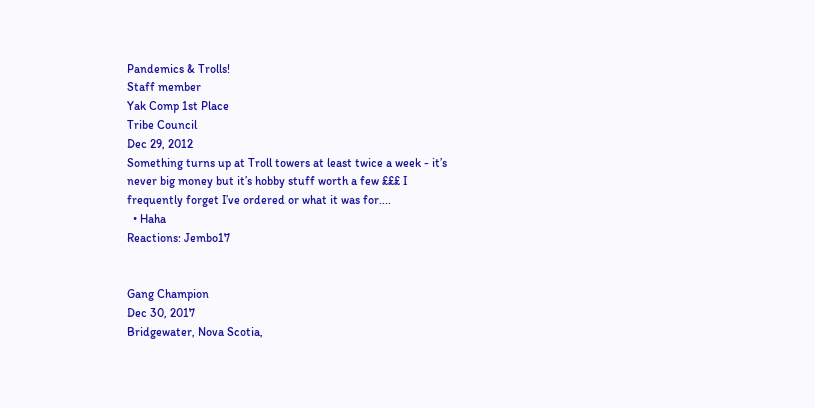Pandemics & Trolls!
Staff member
Yak Comp 1st Place
Tribe Council
Dec 29, 2012
Something turns up at Troll towers at least twice a week - it’s never big money but it’s hobby stuff worth a few £££ I frequently forget I’ve ordered or what it was for....
  • Haha
Reactions: Jembo17


Gang Champion
Dec 30, 2017
Bridgewater, Nova Scotia,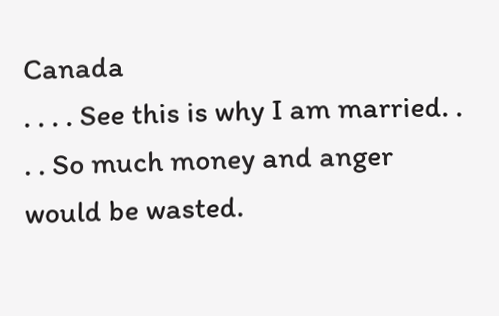Canada
. . . . See this is why I am married. . . . So much money and anger would be wasted.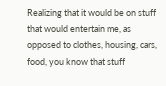Realizing that it would be on stuff that would entertain me, as opposed to clothes, housing, cars, food, you know that stuff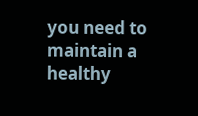you need to maintain a healthy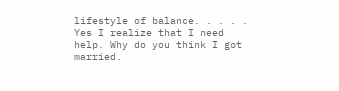lifestyle of balance. . . . . Yes I realize that I need help. Why do you think I got married.